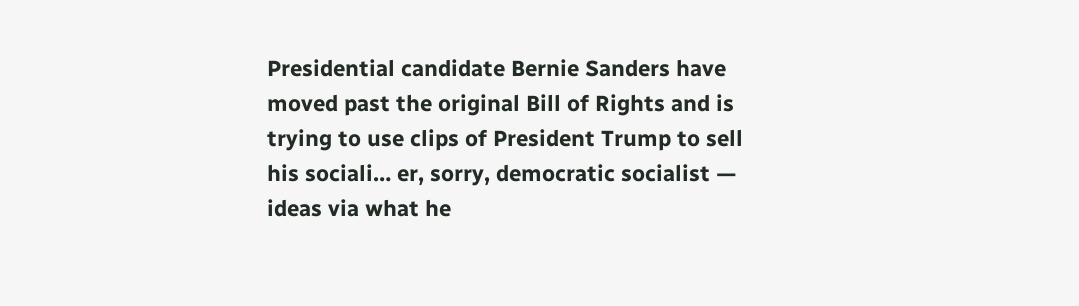Presidential candidate Bernie Sanders have moved past the original Bill of Rights and is trying to use clips of President Trump to sell his sociali… er, sorry, democratic socialist — ideas via what he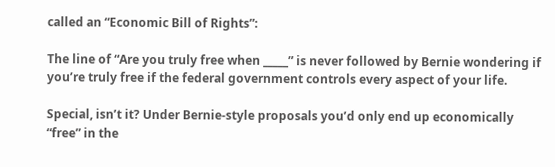called an “Economic Bill of Rights”:

The line of “Are you truly free when _____” is never followed by Bernie wondering if you’re truly free if the federal government controls every aspect of your life.

Special, isn’t it? Under Bernie-style proposals you’d only end up economically “free” in the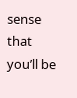sense that you’ll be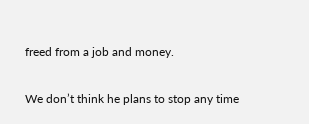freed from a job and money.

We don’t think he plans to stop any time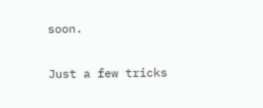soon.

Just a few tricks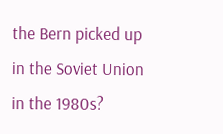the Bern picked up in the Soviet Union in the 1980s?